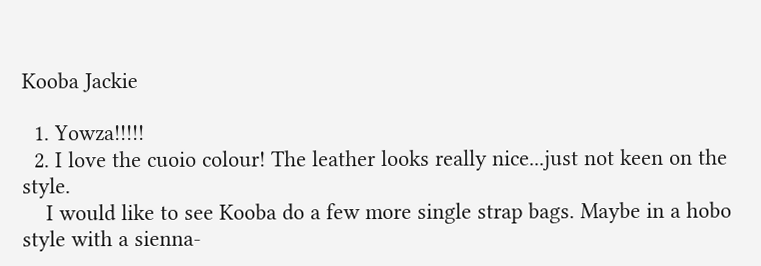Kooba Jackie

  1. Yowza!!!!!
  2. I love the cuoio colour! The leather looks really nice...just not keen on the style.
    I would like to see Kooba do a few more single strap bags. Maybe in a hobo style with a sienna-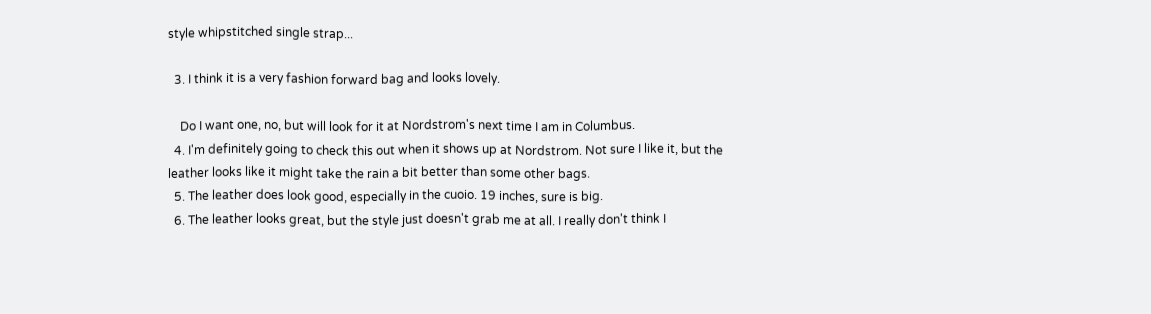style whipstitched single strap...

  3. I think it is a very fashion forward bag and looks lovely.

    Do I want one, no, but will look for it at Nordstrom's next time I am in Columbus.
  4. I'm definitely going to check this out when it shows up at Nordstrom. Not sure I like it, but the leather looks like it might take the rain a bit better than some other bags.
  5. The leather does look good, especially in the cuoio. 19 inches, sure is big.
  6. The leather looks great, but the style just doesn't grab me at all. I really don't think I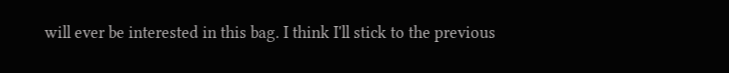will ever be interested in this bag. I think I'll stick to the previous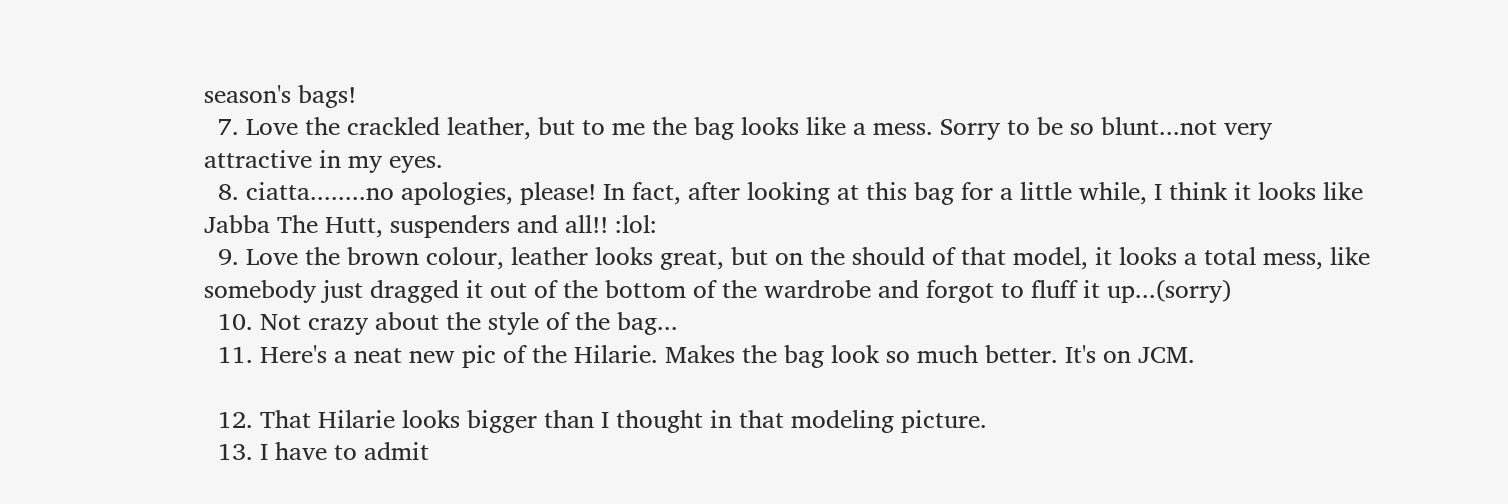season's bags!
  7. Love the crackled leather, but to me the bag looks like a mess. Sorry to be so blunt...not very attractive in my eyes.
  8. ciatta........no apologies, please! In fact, after looking at this bag for a little while, I think it looks like Jabba The Hutt, suspenders and all!! :lol:
  9. Love the brown colour, leather looks great, but on the should of that model, it looks a total mess, like somebody just dragged it out of the bottom of the wardrobe and forgot to fluff it up...(sorry)
  10. Not crazy about the style of the bag...
  11. Here's a neat new pic of the Hilarie. Makes the bag look so much better. It's on JCM.

  12. That Hilarie looks bigger than I thought in that modeling picture.
  13. I have to admit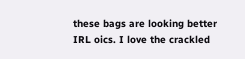these bags are looking better IRL oics. I love the crackled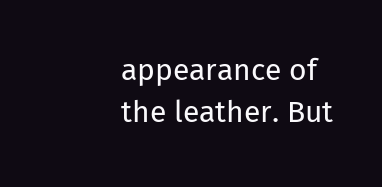appearance of the leather. But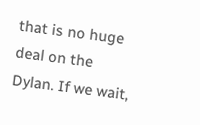that is no huge deal on the Dylan. If we wait,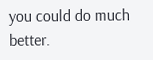you could do much better.